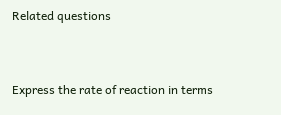Related questions


Express the rate of reaction in terms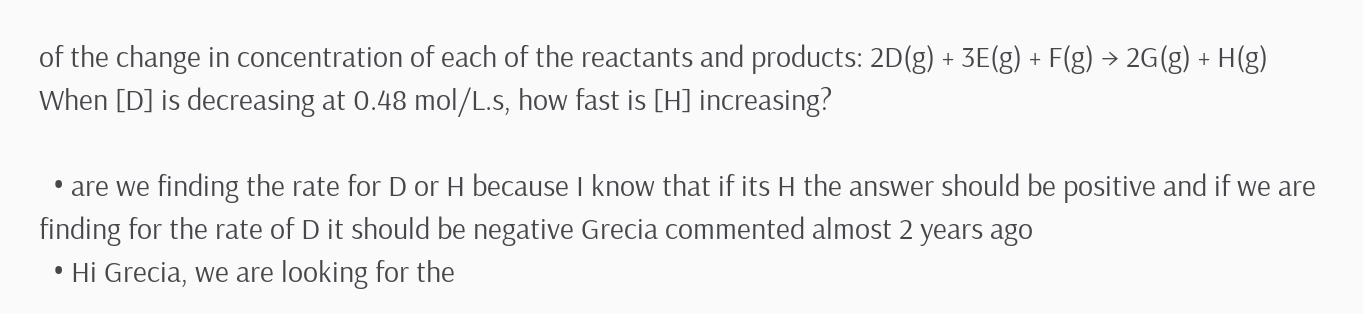of the change in concentration of each of the reactants and products: 2D(g) + 3E(g) + F(g) → 2G(g) + H(g) When [D] is decreasing at 0.48 mol/L.s, how fast is [H] increasing?

  • are we finding the rate for D or H because I know that if its H the answer should be positive and if we are finding for the rate of D it should be negative Grecia commented almost 2 years ago
  • Hi Grecia, we are looking for the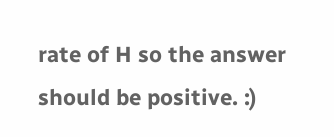rate of H so the answer should be positive. :)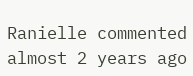Ranielle commented almost 2 years ago